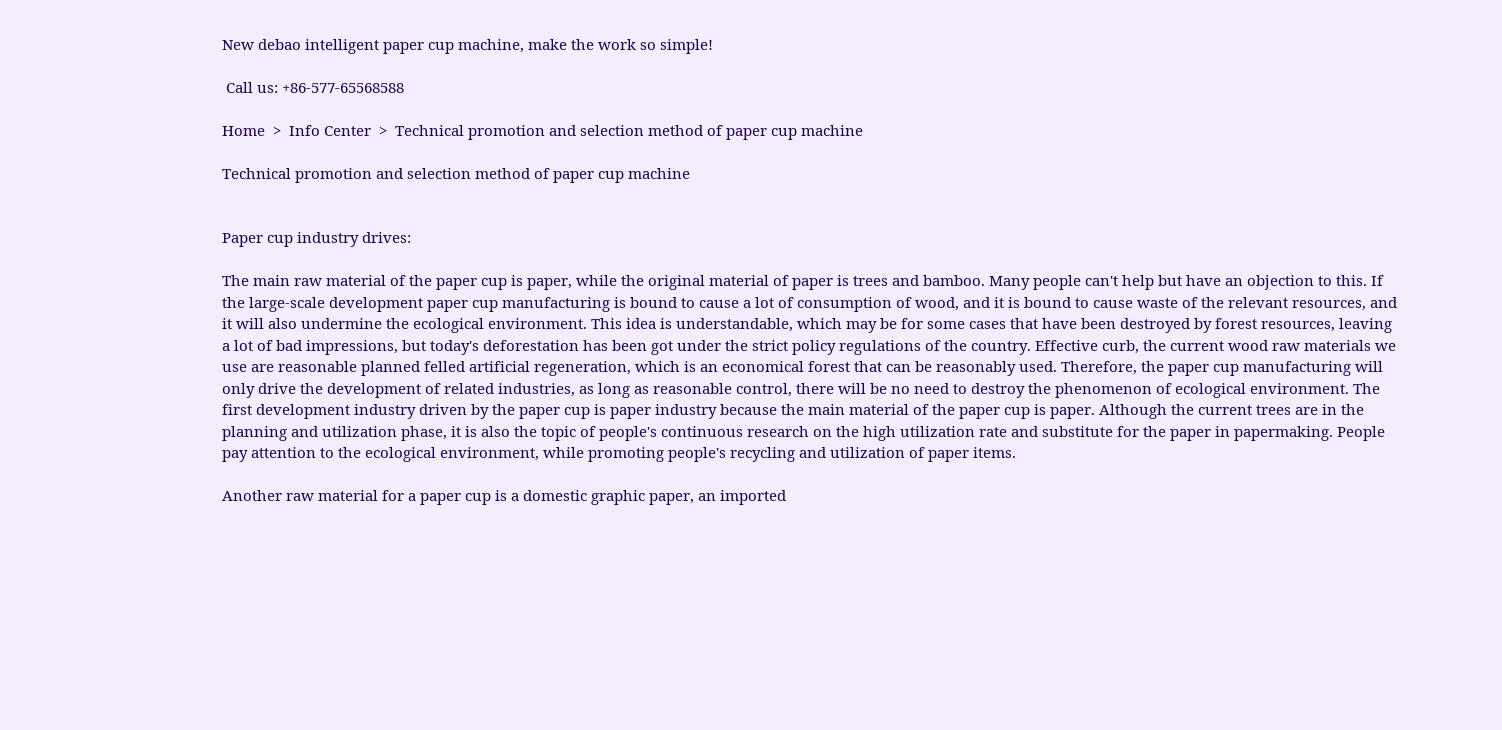New debao intelligent paper cup machine, make the work so simple!

 Call us: +86-577-65568588

Home  >  Info Center  >  Technical promotion and selection method of paper cup machine

Technical promotion and selection method of paper cup machine


Paper cup industry drives:

The main raw material of the paper cup is paper, while the original material of paper is trees and bamboo. Many people can't help but have an objection to this. If the large-scale development paper cup manufacturing is bound to cause a lot of consumption of wood, and it is bound to cause waste of the relevant resources, and it will also undermine the ecological environment. This idea is understandable, which may be for some cases that have been destroyed by forest resources, leaving a lot of bad impressions, but today's deforestation has been got under the strict policy regulations of the country. Effective curb, the current wood raw materials we use are reasonable planned felled artificial regeneration, which is an economical forest that can be reasonably used. Therefore, the paper cup manufacturing will only drive the development of related industries, as long as reasonable control, there will be no need to destroy the phenomenon of ecological environment. The first development industry driven by the paper cup is paper industry because the main material of the paper cup is paper. Although the current trees are in the planning and utilization phase, it is also the topic of people's continuous research on the high utilization rate and substitute for the paper in papermaking. People pay attention to the ecological environment, while promoting people's recycling and utilization of paper items.

Another raw material for a paper cup is a domestic graphic paper, an imported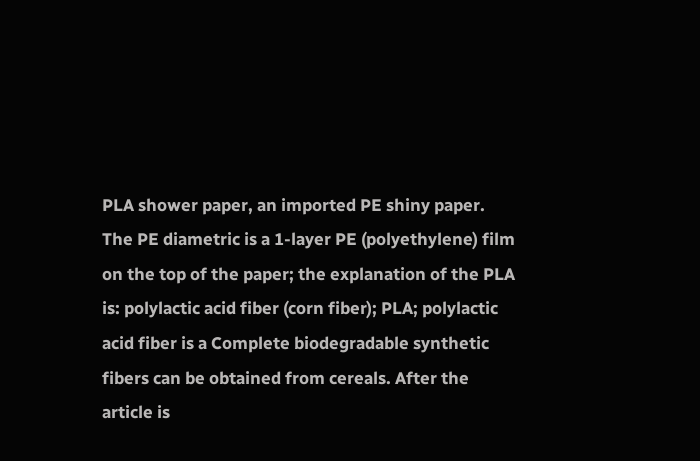PLA shower paper, an imported PE shiny paper. The PE diametric is a 1-layer PE (polyethylene) film on the top of the paper; the explanation of the PLA is: polylactic acid fiber (corn fiber); PLA; polylactic acid fiber is a Complete biodegradable synthetic fibers can be obtained from cereals. After the article is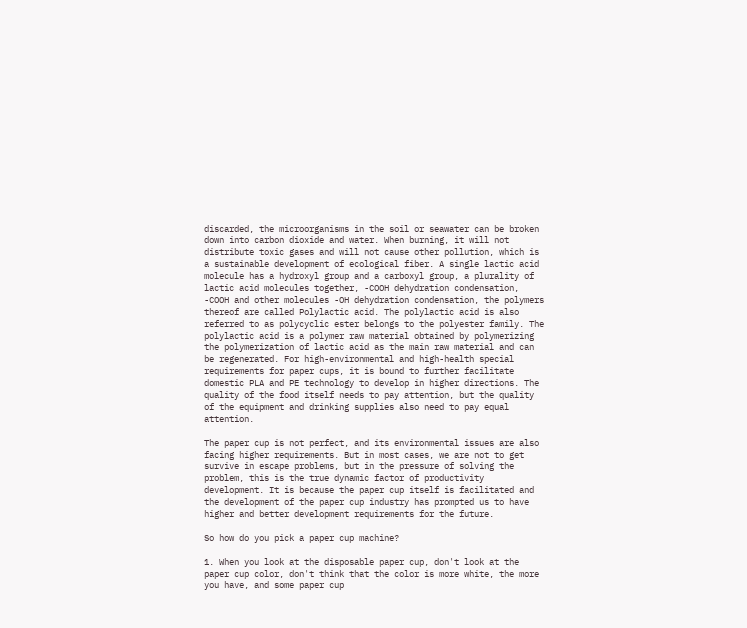discarded, the microorganisms in the soil or seawater can be broken down into carbon dioxide and water. When burning, it will not distribute toxic gases and will not cause other pollution, which is a sustainable development of ecological fiber. A single lactic acid molecule has a hydroxyl group and a carboxyl group, a plurality of lactic acid molecules together, -COOH dehydration condensation, -COOH and other molecules -OH dehydration condensation, the polymers thereof are called Polylactic acid. The polylactic acid is also referred to as polycyclic ester belongs to the polyester family. The polylactic acid is a polymer raw material obtained by polymerizing the polymerization of lactic acid as the main raw material and can be regenerated. For high-environmental and high-health special requirements for paper cups, it is bound to further facilitate domestic PLA and PE technology to develop in higher directions. The quality of the food itself needs to pay attention, but the quality of the equipment and drinking supplies also need to pay equal attention.

The paper cup is not perfect, and its environmental issues are also facing higher requirements. But in most cases, we are not to get survive in escape problems, but in the pressure of solving the problem, this is the true dynamic factor of productivity development. It is because the paper cup itself is facilitated and the development of the paper cup industry has prompted us to have higher and better development requirements for the future.

So how do you pick a paper cup machine?

1. When you look at the disposable paper cup, don't look at the paper cup color, don't think that the color is more white, the more you have, and some paper cup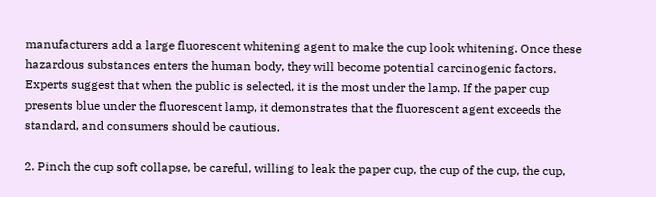manufacturers add a large fluorescent whitening agent to make the cup look whitening. Once these hazardous substances enters the human body, they will become potential carcinogenic factors. Experts suggest that when the public is selected, it is the most under the lamp. If the paper cup presents blue under the fluorescent lamp, it demonstrates that the fluorescent agent exceeds the standard, and consumers should be cautious.

2. Pinch the cup soft collapse, be careful, willing to leak the paper cup, the cup of the cup, the cup,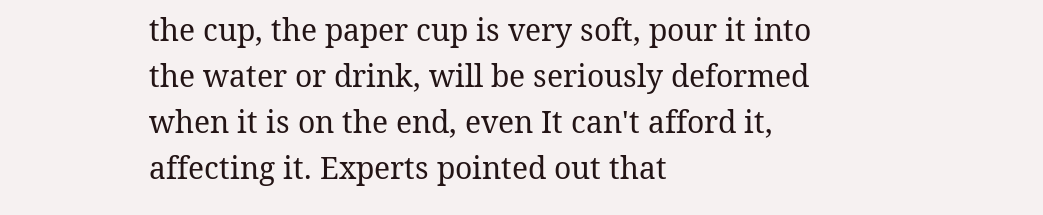the cup, the paper cup is very soft, pour it into the water or drink, will be seriously deformed when it is on the end, even It can't afford it, affecting it. Experts pointed out that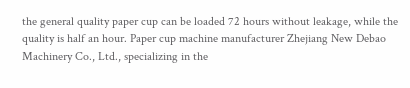the general quality paper cup can be loaded 72 hours without leakage, while the quality is half an hour. Paper cup machine manufacturer Zhejiang New Debao Machinery Co., Ltd., specializing in the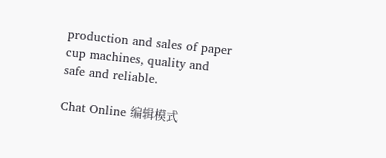production and sales of paper cup machines, quality and safe and reliable.

Chat Online 编辑模式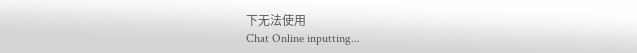下无法使用
Chat Online inputting...